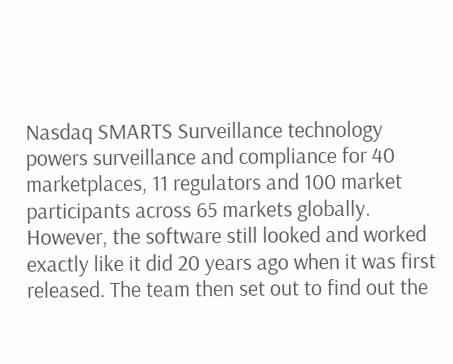Nasdaq SMARTS Surveillance technology powers surveillance and compliance for 40 marketplaces, 11 regulators and 100 market participants across 65 markets globally. However, the software still looked and worked exactly like it did 20 years ago when it was first released. The team then set out to find out the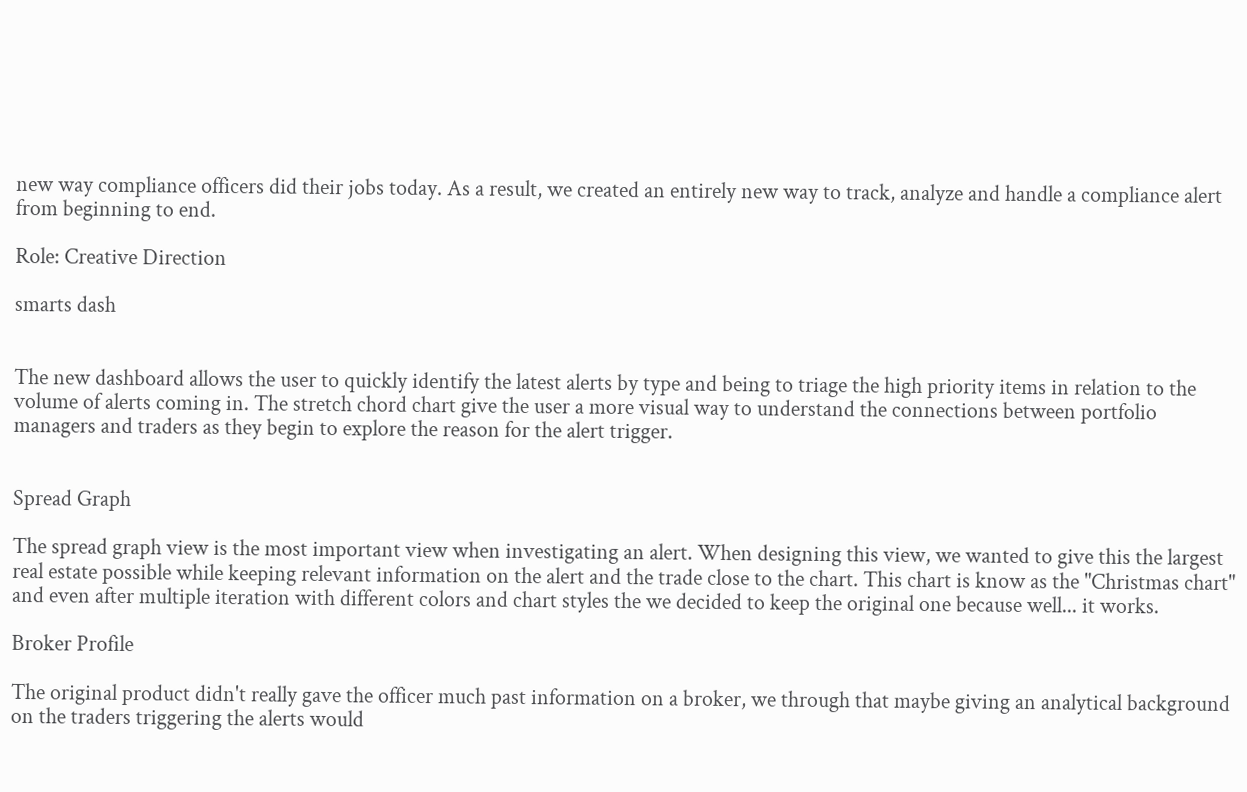new way compliance officers did their jobs today. As a result, we created an entirely new way to track, analyze and handle a compliance alert from beginning to end.

Role: Creative Direction

smarts dash


The new dashboard allows the user to quickly identify the latest alerts by type and being to triage the high priority items in relation to the volume of alerts coming in. The stretch chord chart give the user a more visual way to understand the connections between portfolio managers and traders as they begin to explore the reason for the alert trigger.


Spread Graph

The spread graph view is the most important view when investigating an alert. When designing this view, we wanted to give this the largest real estate possible while keeping relevant information on the alert and the trade close to the chart. This chart is know as the "Christmas chart" and even after multiple iteration with different colors and chart styles the we decided to keep the original one because well... it works.

Broker Profile

The original product didn't really gave the officer much past information on a broker, we through that maybe giving an analytical background on the traders triggering the alerts would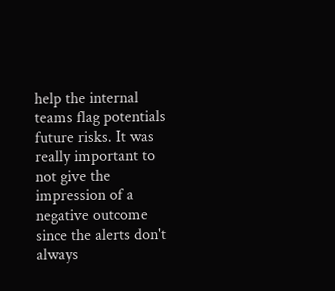help the internal teams flag potentials future risks. It was really important to not give the impression of a negative outcome since the alerts don't always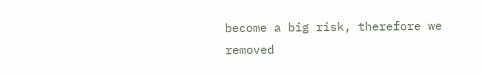become a big risk, therefore we removed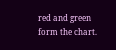red and green form the chart.